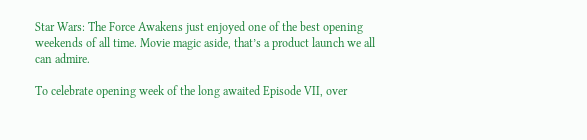Star Wars: The Force Awakens just enjoyed one of the best opening weekends of all time. Movie magic aside, that’s a product launch we all can admire.

To celebrate opening week of the long awaited Episode VII, over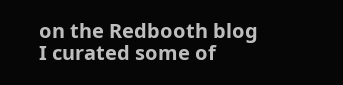on the Redbooth blog I curated some of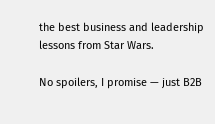the best business and leadership lessons from Star Wars.

No spoilers, I promise — just B2B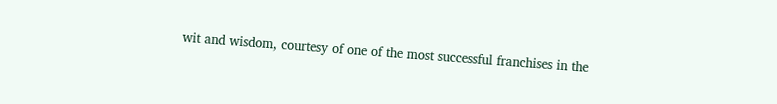wit and wisdom, courtesy of one of the most successful franchises in the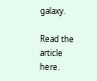galaxy.

Read the article here.